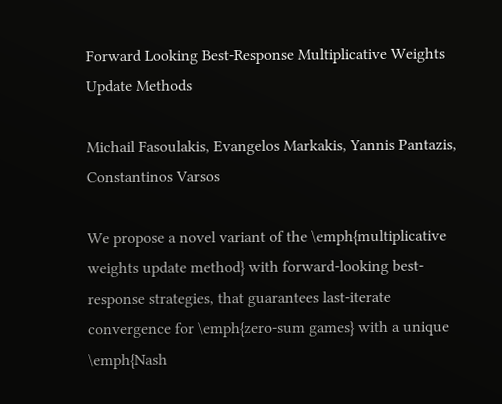Forward Looking Best-Response Multiplicative Weights Update Methods

Michail Fasoulakis, Evangelos Markakis, Yannis Pantazis, Constantinos Varsos

We propose a novel variant of the \emph{multiplicative weights update method} with forward-looking best-response strategies, that guarantees last-iterate convergence for \emph{zero-sum games} with a unique \emph{Nash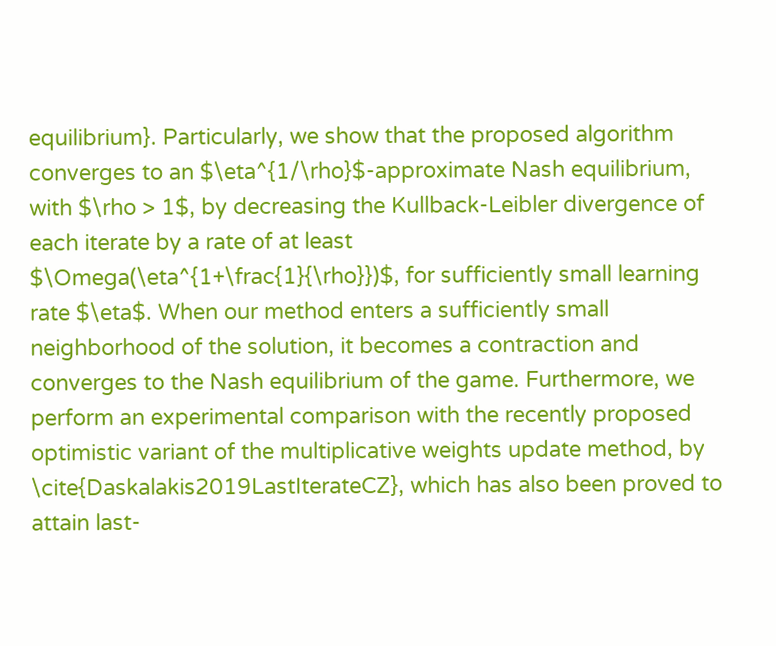equilibrium}. Particularly, we show that the proposed algorithm converges to an $\eta^{1/\rho}$-approximate Nash equilibrium, with $\rho > 1$, by decreasing the Kullback-Leibler divergence of each iterate by a rate of at least $\Omega(\eta^{1+\frac{1}{\rho}})$, for sufficiently small learning rate $\eta$. When our method enters a sufficiently small neighborhood of the solution, it becomes a contraction and converges to the Nash equilibrium of the game. Furthermore, we perform an experimental comparison with the recently proposed optimistic variant of the multiplicative weights update method, by \cite{Daskalakis2019LastIterateCZ}, which has also been proved to attain last-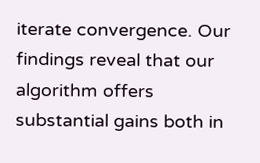iterate convergence. Our findings reveal that our algorithm offers substantial gains both in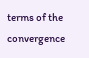terms of the convergence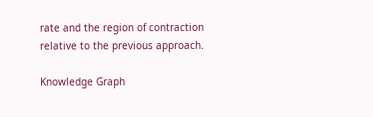rate and the region of contraction relative to the previous approach.

Knowledge Graph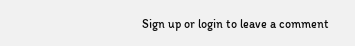Sign up or login to leave a comment